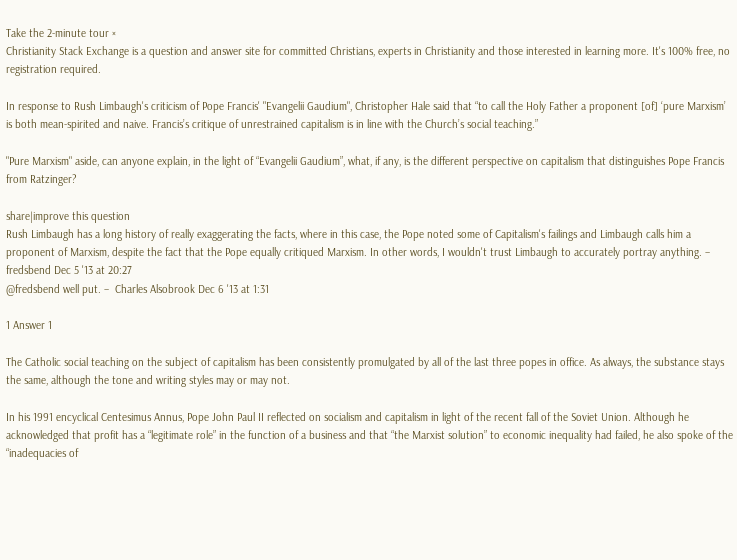Take the 2-minute tour ×
Christianity Stack Exchange is a question and answer site for committed Christians, experts in Christianity and those interested in learning more. It's 100% free, no registration required.

In response to Rush Limbaugh's criticism of Pope Francis' "Evangelii Gaudium", Christopher Hale said that “to call the Holy Father a proponent [of] ‘pure Marxism’ is both mean-spirited and naive. Francis’s critique of unrestrained capitalism is in line with the Church’s social teaching.”

"Pure Marxism" aside, can anyone explain, in the light of “Evangelii Gaudium”, what, if any, is the different perspective on capitalism that distinguishes Pope Francis from Ratzinger?

share|improve this question
Rush Limbaugh has a long history of really exaggerating the facts, where in this case, the Pope noted some of Capitalism's failings and Limbaugh calls him a proponent of Marxism, despite the fact that the Pope equally critiqued Marxism. In other words, I wouldn't trust Limbaugh to accurately portray anything. –  fredsbend Dec 5 '13 at 20:27
@fredsbend well put. –  Charles Alsobrook Dec 6 '13 at 1:31

1 Answer 1

The Catholic social teaching on the subject of capitalism has been consistently promulgated by all of the last three popes in office. As always, the substance stays the same, although the tone and writing styles may or may not.

In his 1991 encyclical Centesimus Annus, Pope John Paul II reflected on socialism and capitalism in light of the recent fall of the Soviet Union. Although he acknowledged that profit has a “legitimate role” in the function of a business and that “the Marxist solution” to economic inequality had failed, he also spoke of the “inadequacies of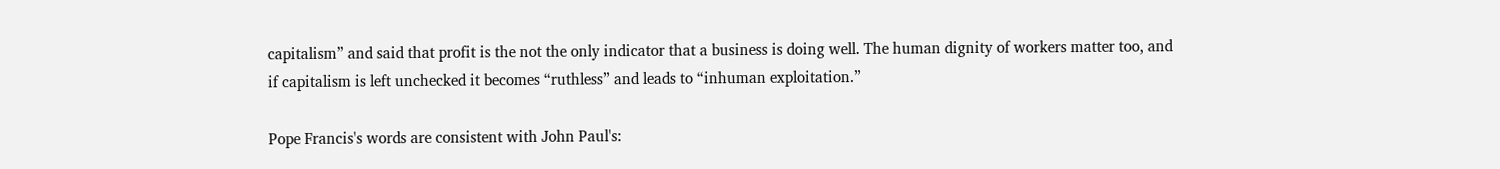capitalism” and said that profit is the not the only indicator that a business is doing well. The human dignity of workers matter too, and if capitalism is left unchecked it becomes “ruthless” and leads to “inhuman exploitation.”

Pope Francis's words are consistent with John Paul's: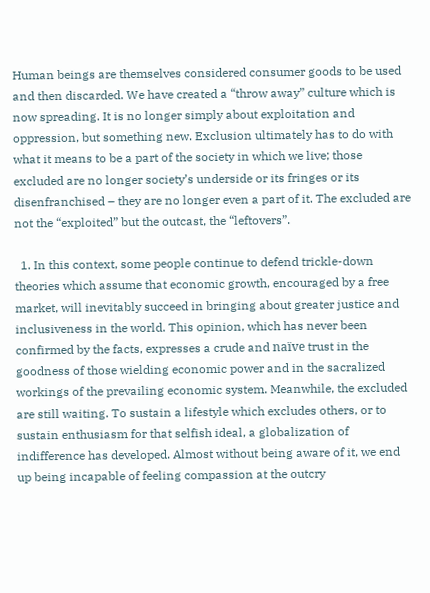Human beings are themselves considered consumer goods to be used and then discarded. We have created a “throw away” culture which is now spreading. It is no longer simply about exploitation and oppression, but something new. Exclusion ultimately has to do with what it means to be a part of the society in which we live; those excluded are no longer society’s underside or its fringes or its disenfranchised – they are no longer even a part of it. The excluded are not the “exploited” but the outcast, the “leftovers”.

  1. In this context, some people continue to defend trickle-down theories which assume that economic growth, encouraged by a free market, will inevitably succeed in bringing about greater justice and inclusiveness in the world. This opinion, which has never been confirmed by the facts, expresses a crude and naïve trust in the goodness of those wielding economic power and in the sacralized workings of the prevailing economic system. Meanwhile, the excluded are still waiting. To sustain a lifestyle which excludes others, or to sustain enthusiasm for that selfish ideal, a globalization of indifference has developed. Almost without being aware of it, we end up being incapable of feeling compassion at the outcry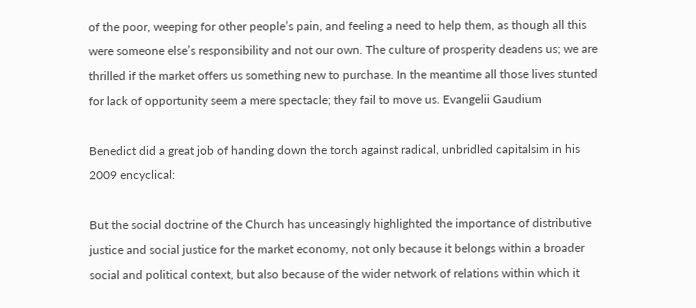of the poor, weeping for other people’s pain, and feeling a need to help them, as though all this were someone else’s responsibility and not our own. The culture of prosperity deadens us; we are thrilled if the market offers us something new to purchase. In the meantime all those lives stunted for lack of opportunity seem a mere spectacle; they fail to move us. Evangelii Gaudium

Benedict did a great job of handing down the torch against radical, unbridled capitalsim in his 2009 encyclical:

But the social doctrine of the Church has unceasingly highlighted the importance of distributive justice and social justice for the market economy, not only because it belongs within a broader social and political context, but also because of the wider network of relations within which it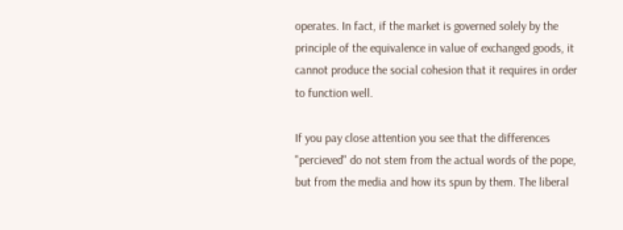operates. In fact, if the market is governed solely by the principle of the equivalence in value of exchanged goods, it cannot produce the social cohesion that it requires in order to function well.

If you pay close attention you see that the differences "percieved" do not stem from the actual words of the pope, but from the media and how its spun by them. The liberal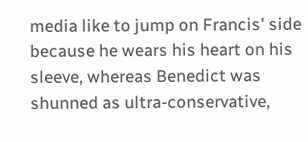media like to jump on Francis' side because he wears his heart on his sleeve, whereas Benedict was shunned as ultra-conservative,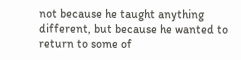not because he taught anything different, but because he wanted to return to some of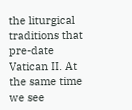the liturgical traditions that pre-date Vatican II. At the same time we see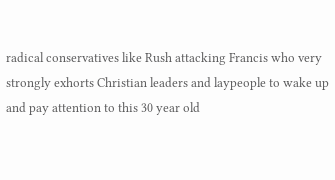radical conservatives like Rush attacking Francis who very strongly exhorts Christian leaders and laypeople to wake up and pay attention to this 30 year old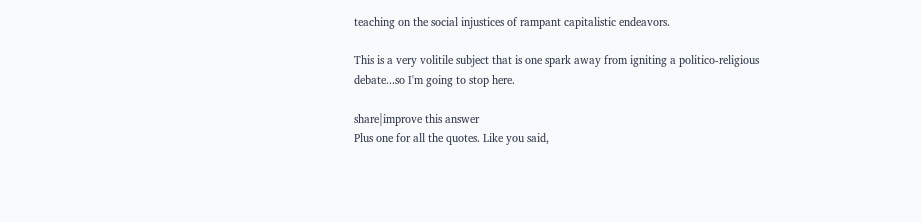teaching on the social injustices of rampant capitalistic endeavors.

This is a very volitile subject that is one spark away from igniting a politico-religious debate...so I'm going to stop here.

share|improve this answer
Plus one for all the quotes. Like you said,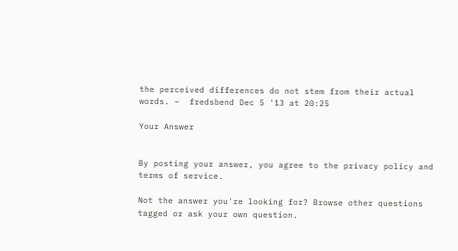the perceived differences do not stem from their actual words. –  fredsbend Dec 5 '13 at 20:25

Your Answer


By posting your answer, you agree to the privacy policy and terms of service.

Not the answer you're looking for? Browse other questions tagged or ask your own question.